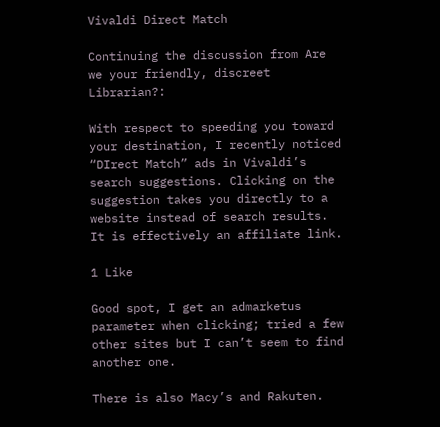Vivaldi Direct Match

Continuing the discussion from Are we your friendly, discreet Librarian?:

With respect to speeding you toward your destination, I recently noticed “DIrect Match” ads in Vivaldi’s search suggestions. Clicking on the suggestion takes you directly to a website instead of search results. It is effectively an affiliate link.

1 Like

Good spot, I get an admarketus parameter when clicking; tried a few other sites but I can’t seem to find another one.

There is also Macy’s and Rakuten.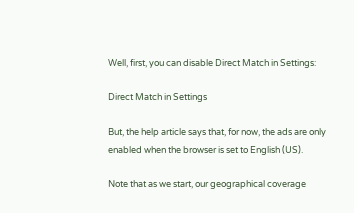Well, first, you can disable Direct Match in Settings:

Direct Match in Settings

But, the help article says that, for now, the ads are only enabled when the browser is set to English (US).

Note that as we start, our geographical coverage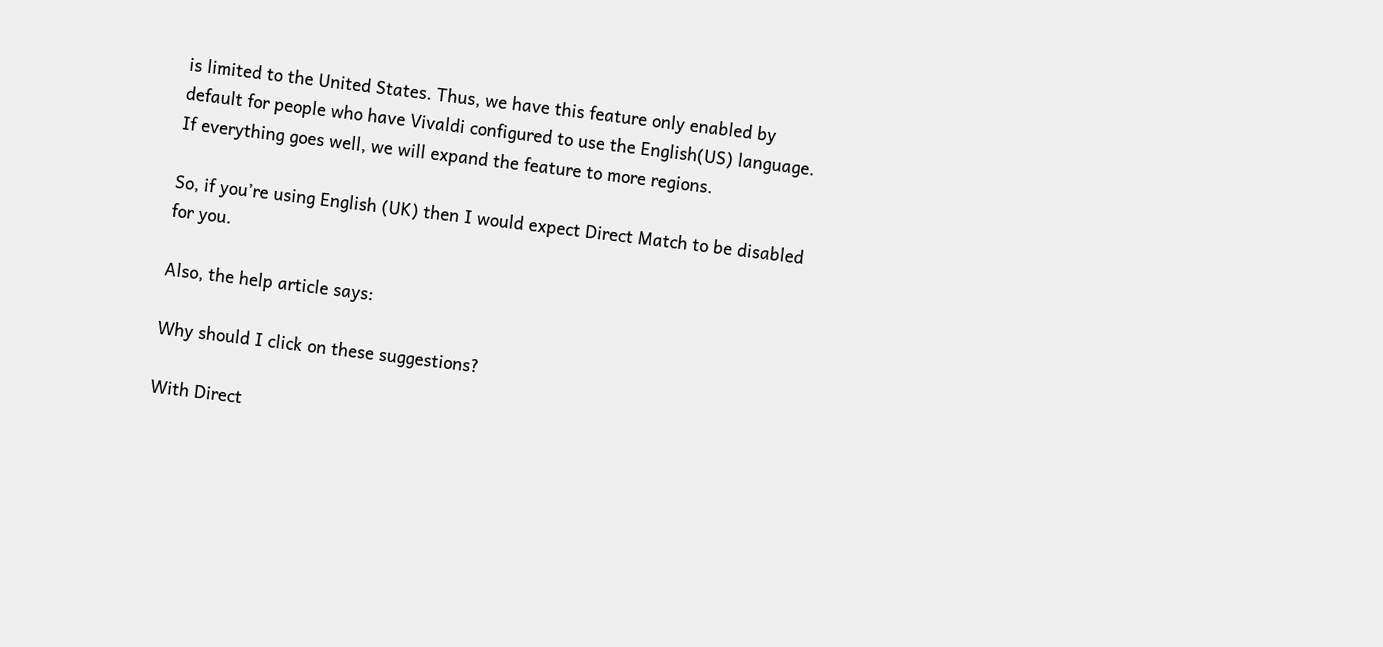is limited to the United States. Thus, we have this feature only enabled by default for people who have Vivaldi configured to use the English(US) language. If everything goes well, we will expand the feature to more regions.

So, if you’re using English (UK) then I would expect Direct Match to be disabled for you.

Also, the help article says:

Why should I click on these suggestions?

With Direct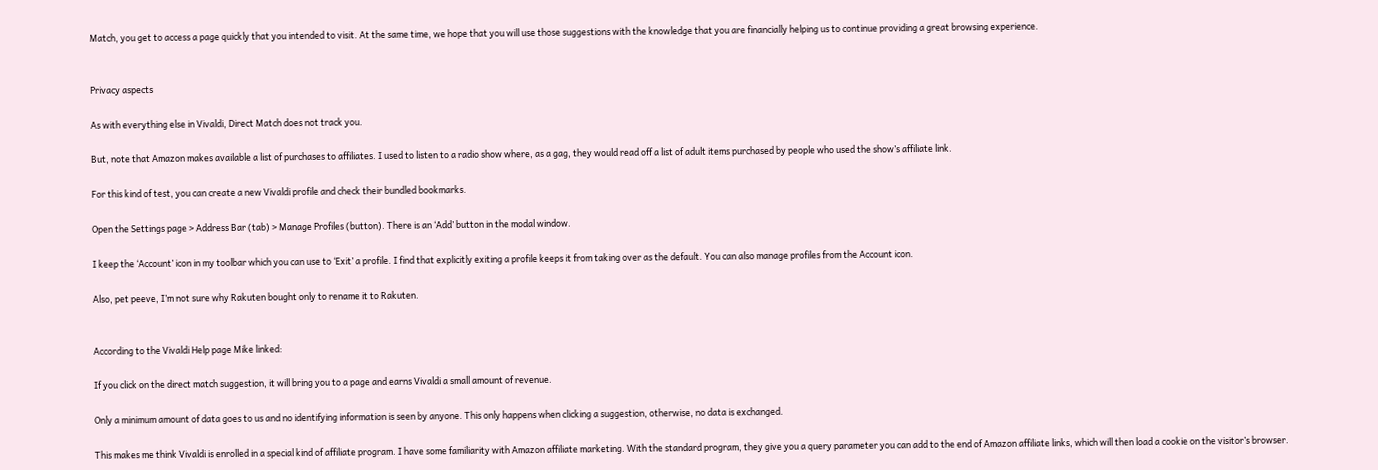Match, you get to access a page quickly that you intended to visit. At the same time, we hope that you will use those suggestions with the knowledge that you are financially helping us to continue providing a great browsing experience.


Privacy aspects

As with everything else in Vivaldi, Direct Match does not track you.

But, note that Amazon makes available a list of purchases to affiliates. I used to listen to a radio show where, as a gag, they would read off a list of adult items purchased by people who used the show’s affiliate link.

For this kind of test, you can create a new Vivaldi profile and check their bundled bookmarks.

Open the Settings page > Address Bar (tab) > Manage Profiles (button). There is an ‘Add’ button in the modal window.

I keep the ‘Account’ icon in my toolbar which you can use to ‘Exit’ a profile. I find that explicitly exiting a profile keeps it from taking over as the default. You can also manage profiles from the Account icon.

Also, pet peeve, I’m not sure why Rakuten bought only to rename it to Rakuten.


According to the Vivaldi Help page Mike linked:

If you click on the direct match suggestion, it will bring you to a page and earns Vivaldi a small amount of revenue.

Only a minimum amount of data goes to us and no identifying information is seen by anyone. This only happens when clicking a suggestion, otherwise, no data is exchanged.

This makes me think Vivaldi is enrolled in a special kind of affiliate program. I have some familiarity with Amazon affiliate marketing. With the standard program, they give you a query parameter you can add to the end of Amazon affiliate links, which will then load a cookie on the visitor’s browser.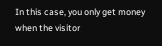In this case, you only get money when the visitor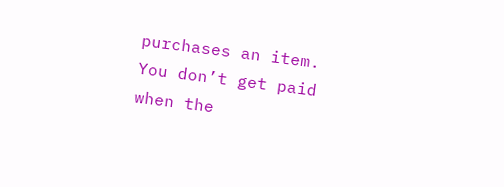purchases an item. You don’t get paid when the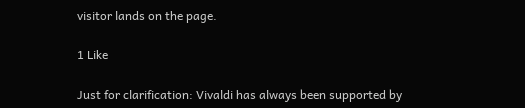visitor lands on the page.

1 Like

Just for clarification: Vivaldi has always been supported by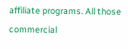affiliate programs. All those commercial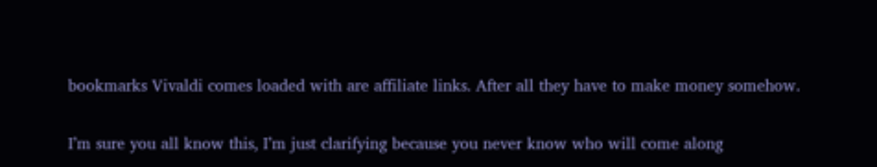bookmarks Vivaldi comes loaded with are affiliate links. After all they have to make money somehow.

I’m sure you all know this, I’m just clarifying because you never know who will come along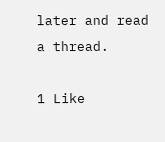later and read a thread.

1 Like